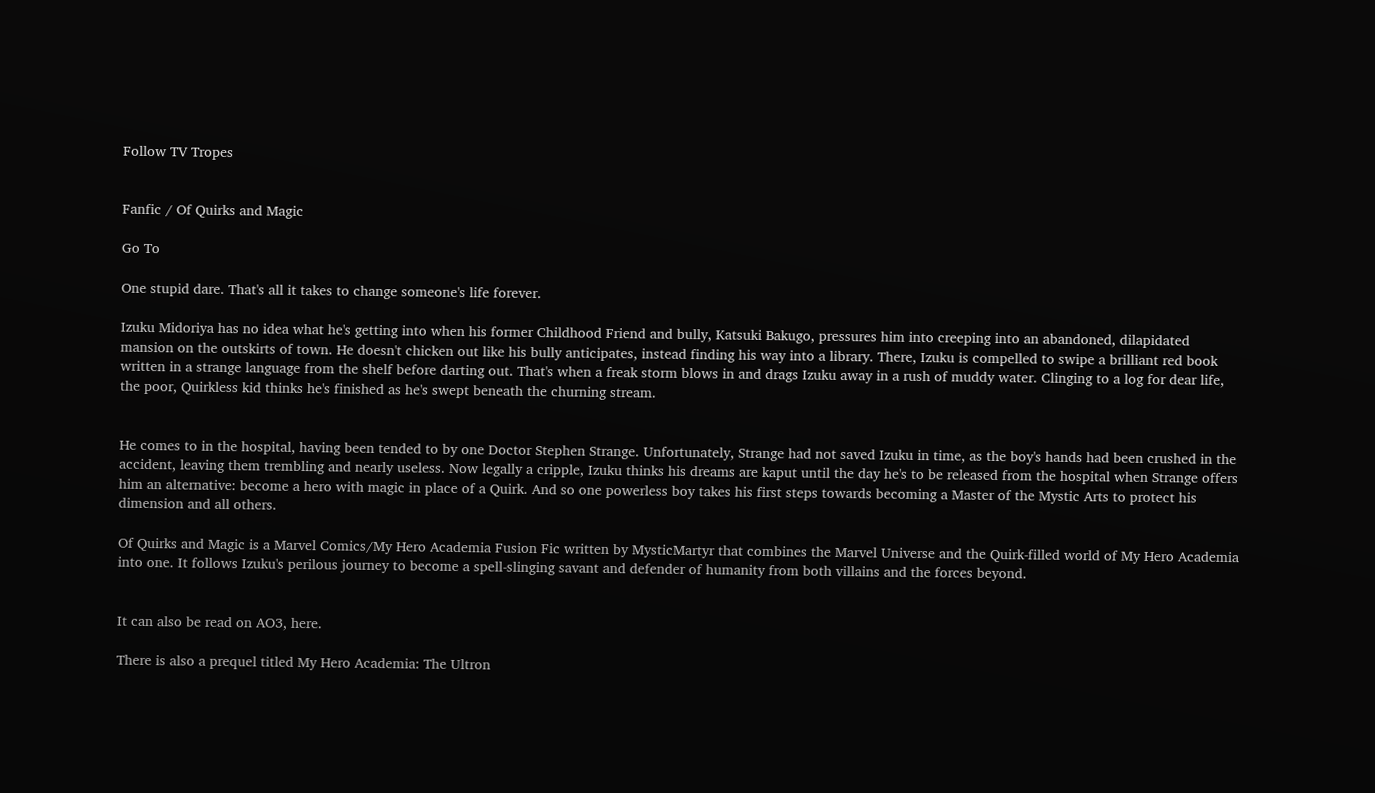Follow TV Tropes


Fanfic / Of Quirks and Magic

Go To

One stupid dare. That's all it takes to change someone's life forever.

Izuku Midoriya has no idea what he's getting into when his former Childhood Friend and bully, Katsuki Bakugo, pressures him into creeping into an abandoned, dilapidated mansion on the outskirts of town. He doesn't chicken out like his bully anticipates, instead finding his way into a library. There, Izuku is compelled to swipe a brilliant red book written in a strange language from the shelf before darting out. That's when a freak storm blows in and drags Izuku away in a rush of muddy water. Clinging to a log for dear life, the poor, Quirkless kid thinks he's finished as he's swept beneath the churning stream.


He comes to in the hospital, having been tended to by one Doctor Stephen Strange. Unfortunately, Strange had not saved Izuku in time, as the boy's hands had been crushed in the accident, leaving them trembling and nearly useless. Now legally a cripple, Izuku thinks his dreams are kaput until the day he's to be released from the hospital when Strange offers him an alternative: become a hero with magic in place of a Quirk. And so one powerless boy takes his first steps towards becoming a Master of the Mystic Arts to protect his dimension and all others.

Of Quirks and Magic is a Marvel Comics/My Hero Academia Fusion Fic written by MysticMartyr that combines the Marvel Universe and the Quirk-filled world of My Hero Academia into one. It follows Izuku's perilous journey to become a spell-slinging savant and defender of humanity from both villains and the forces beyond.


It can also be read on AO3, here.

There is also a prequel titled My Hero Academia: The Ultron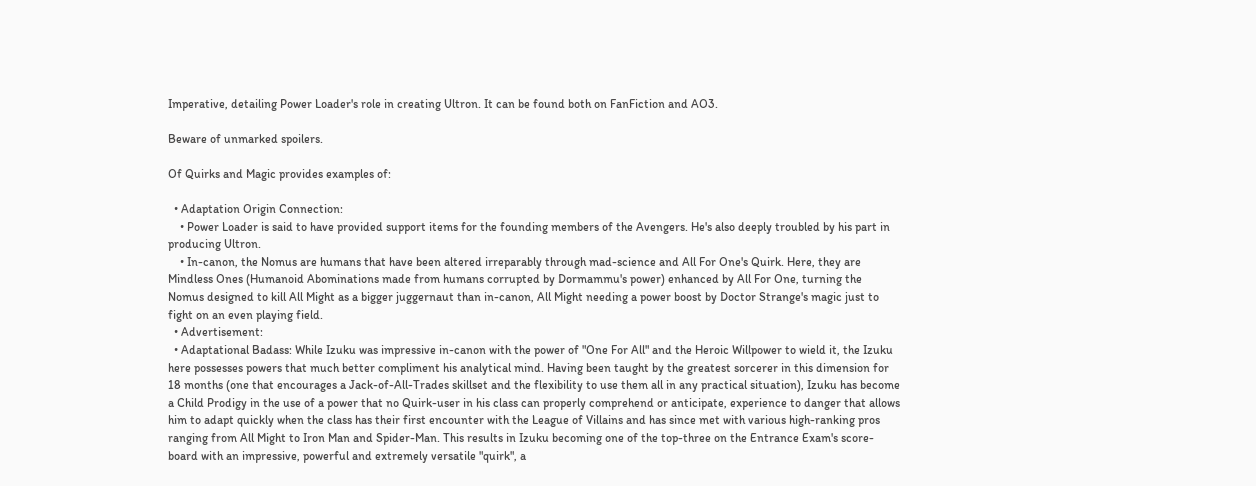Imperative, detailing Power Loader's role in creating Ultron. It can be found both on FanFiction and AO3.

Beware of unmarked spoilers.

Of Quirks and Magic provides examples of:

  • Adaptation Origin Connection:
    • Power Loader is said to have provided support items for the founding members of the Avengers. He's also deeply troubled by his part in producing Ultron.
    • In-canon, the Nomus are humans that have been altered irreparably through mad-science and All For One's Quirk. Here, they are Mindless Ones (Humanoid Abominations made from humans corrupted by Dormammu's power) enhanced by All For One, turning the Nomus designed to kill All Might as a bigger juggernaut than in-canon, All Might needing a power boost by Doctor Strange's magic just to fight on an even playing field.
  • Advertisement:
  • Adaptational Badass: While Izuku was impressive in-canon with the power of "One For All" and the Heroic Willpower to wield it, the Izuku here possesses powers that much better compliment his analytical mind. Having been taught by the greatest sorcerer in this dimension for 18 months (one that encourages a Jack-of-All-Trades skillset and the flexibility to use them all in any practical situation), Izuku has become a Child Prodigy in the use of a power that no Quirk-user in his class can properly comprehend or anticipate, experience to danger that allows him to adapt quickly when the class has their first encounter with the League of Villains and has since met with various high-ranking pros ranging from All Might to Iron Man and Spider-Man. This results in Izuku becoming one of the top-three on the Entrance Exam's score-board with an impressive, powerful and extremely versatile "quirk", a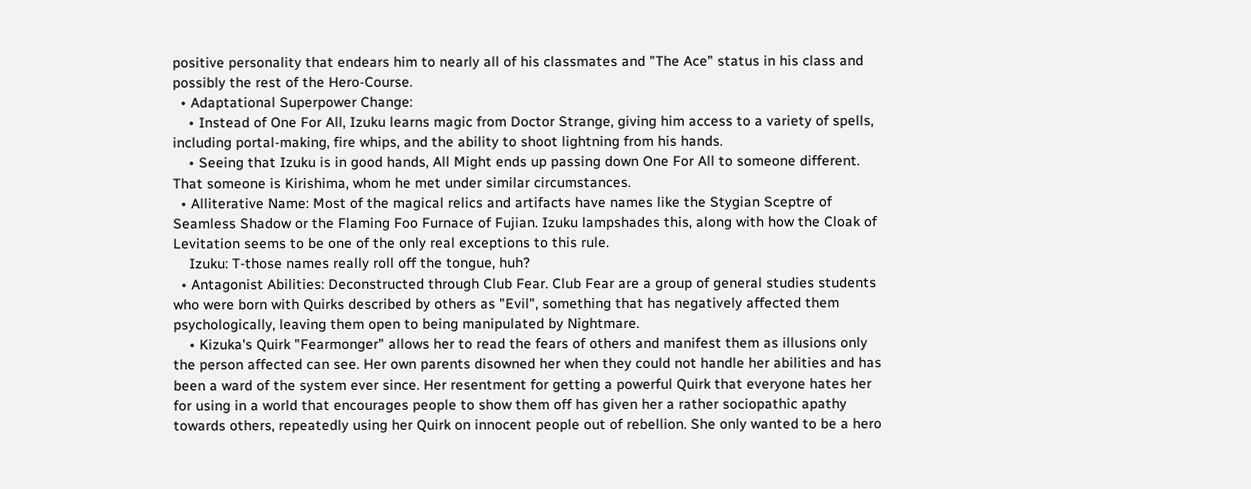positive personality that endears him to nearly all of his classmates and "The Ace" status in his class and possibly the rest of the Hero-Course.
  • Adaptational Superpower Change:
    • Instead of One For All, Izuku learns magic from Doctor Strange, giving him access to a variety of spells, including portal-making, fire whips, and the ability to shoot lightning from his hands.
    • Seeing that Izuku is in good hands, All Might ends up passing down One For All to someone different. That someone is Kirishima, whom he met under similar circumstances.
  • Alliterative Name: Most of the magical relics and artifacts have names like the Stygian Sceptre of Seamless Shadow or the Flaming Foo Furnace of Fujian. Izuku lampshades this, along with how the Cloak of Levitation seems to be one of the only real exceptions to this rule.
    Izuku: T-those names really roll off the tongue, huh?
  • Antagonist Abilities: Deconstructed through Club Fear. Club Fear are a group of general studies students who were born with Quirks described by others as "Evil", something that has negatively affected them psychologically, leaving them open to being manipulated by Nightmare.
    • Kizuka's Quirk "Fearmonger" allows her to read the fears of others and manifest them as illusions only the person affected can see. Her own parents disowned her when they could not handle her abilities and has been a ward of the system ever since. Her resentment for getting a powerful Quirk that everyone hates her for using in a world that encourages people to show them off has given her a rather sociopathic apathy towards others, repeatedly using her Quirk on innocent people out of rebellion. She only wanted to be a hero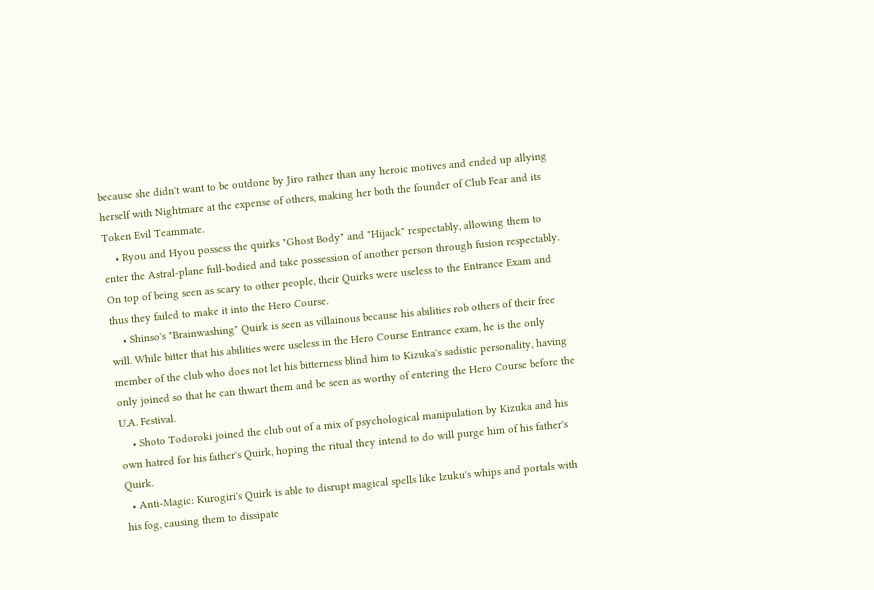because she didn't want to be outdone by Jiro rather than any heroic motives and ended up allying herself with Nightmare at the expense of others, making her both the founder of Club Fear and its Token Evil Teammate.
    • Ryou and Hyou possess the quirks "Ghost Body" and "Hijack" respectably, allowing them to enter the Astral-plane full-bodied and take possession of another person through fusion respectably. On top of being seen as scary to other people, their Quirks were useless to the Entrance Exam and thus they failed to make it into the Hero Course.
    • Shinso's "Brainwashing" Quirk is seen as villainous because his abilities rob others of their free will. While bitter that his abilities were useless in the Hero Course Entrance exam, he is the only member of the club who does not let his bitterness blind him to Kizuka's sadistic personality, having only joined so that he can thwart them and be seen as worthy of entering the Hero Course before the U.A. Festival.
    • Shoto Todoroki joined the club out of a mix of psychological manipulation by Kizuka and his own hatred for his father's Quirk, hoping the ritual they intend to do will purge him of his father's Quirk.
  • Anti-Magic: Kurogiri's Quirk is able to disrupt magical spells like Izuku's whips and portals with his fog, causing them to dissipate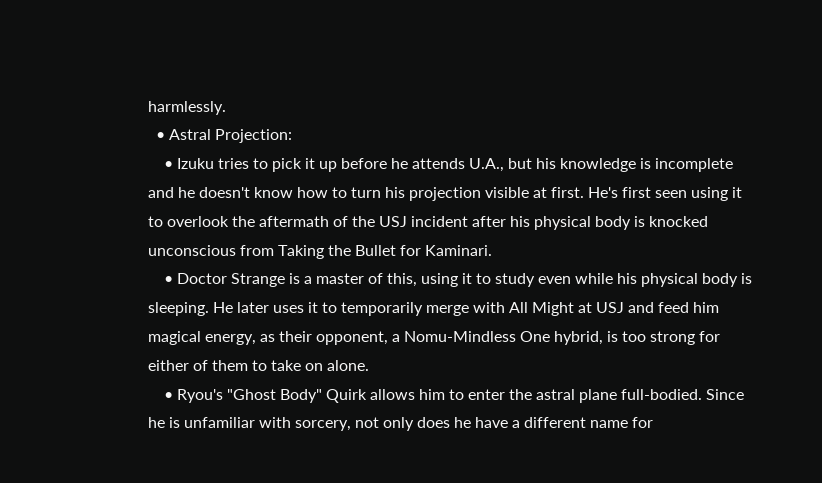harmlessly.
  • Astral Projection:
    • Izuku tries to pick it up before he attends U.A., but his knowledge is incomplete and he doesn't know how to turn his projection visible at first. He's first seen using it to overlook the aftermath of the USJ incident after his physical body is knocked unconscious from Taking the Bullet for Kaminari.
    • Doctor Strange is a master of this, using it to study even while his physical body is sleeping. He later uses it to temporarily merge with All Might at USJ and feed him magical energy, as their opponent, a Nomu-Mindless One hybrid, is too strong for either of them to take on alone.
    • Ryou's "Ghost Body" Quirk allows him to enter the astral plane full-bodied. Since he is unfamiliar with sorcery, not only does he have a different name for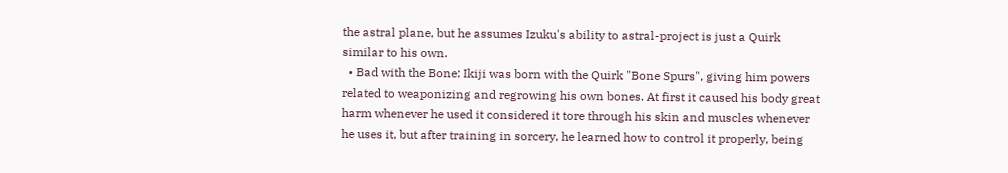the astral plane, but he assumes Izuku's ability to astral-project is just a Quirk similar to his own.
  • Bad with the Bone: Ikiji was born with the Quirk "Bone Spurs", giving him powers related to weaponizing and regrowing his own bones. At first it caused his body great harm whenever he used it considered it tore through his skin and muscles whenever he uses it, but after training in sorcery, he learned how to control it properly, being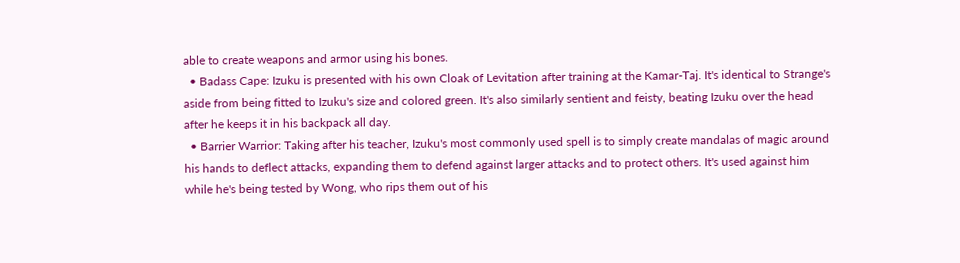able to create weapons and armor using his bones.
  • Badass Cape: Izuku is presented with his own Cloak of Levitation after training at the Kamar-Taj. It's identical to Strange's aside from being fitted to Izuku's size and colored green. It's also similarly sentient and feisty, beating Izuku over the head after he keeps it in his backpack all day.
  • Barrier Warrior: Taking after his teacher, Izuku's most commonly used spell is to simply create mandalas of magic around his hands to deflect attacks, expanding them to defend against larger attacks and to protect others. It's used against him while he's being tested by Wong, who rips them out of his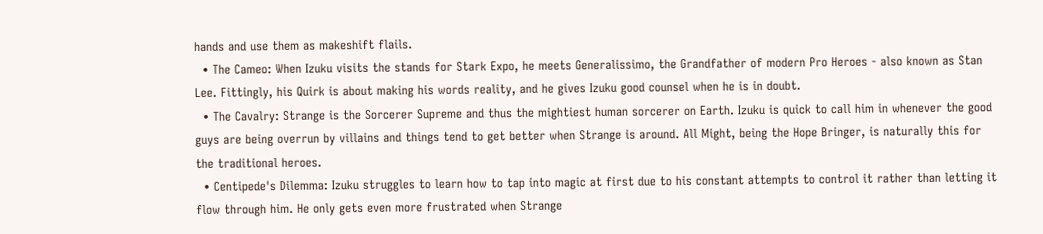hands and use them as makeshift flails.
  • The Cameo: When Izuku visits the stands for Stark Expo, he meets Generalissimo, the Grandfather of modern Pro Heroes - also known as Stan Lee. Fittingly, his Quirk is about making his words reality, and he gives Izuku good counsel when he is in doubt.
  • The Cavalry: Strange is the Sorcerer Supreme and thus the mightiest human sorcerer on Earth. Izuku is quick to call him in whenever the good guys are being overrun by villains and things tend to get better when Strange is around. All Might, being the Hope Bringer, is naturally this for the traditional heroes.
  • Centipede's Dilemma: Izuku struggles to learn how to tap into magic at first due to his constant attempts to control it rather than letting it flow through him. He only gets even more frustrated when Strange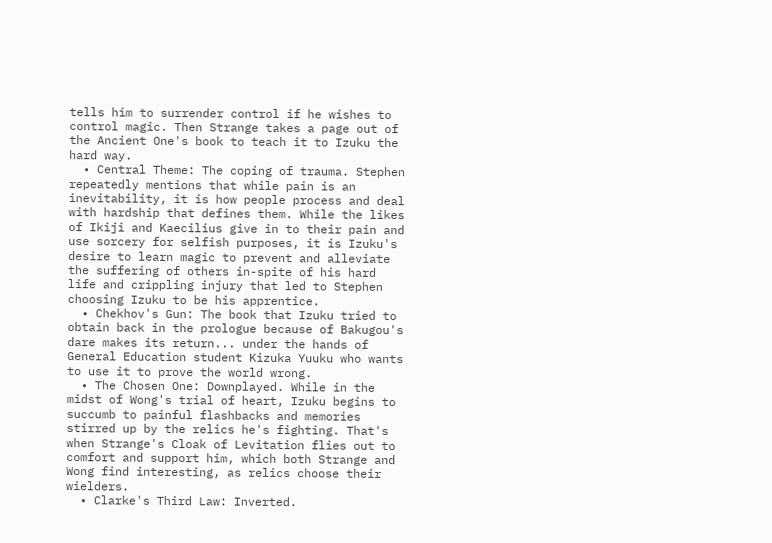tells him to surrender control if he wishes to control magic. Then Strange takes a page out of the Ancient One's book to teach it to Izuku the hard way.
  • Central Theme: The coping of trauma. Stephen repeatedly mentions that while pain is an inevitability, it is how people process and deal with hardship that defines them. While the likes of Ikiji and Kaecilius give in to their pain and use sorcery for selfish purposes, it is Izuku's desire to learn magic to prevent and alleviate the suffering of others in-spite of his hard life and crippling injury that led to Stephen choosing Izuku to be his apprentice.
  • Chekhov's Gun: The book that Izuku tried to obtain back in the prologue because of Bakugou's dare makes its return... under the hands of General Education student Kizuka Yuuku who wants to use it to prove the world wrong.
  • The Chosen One: Downplayed. While in the midst of Wong's trial of heart, Izuku begins to succumb to painful flashbacks and memories stirred up by the relics he's fighting. That's when Strange's Cloak of Levitation flies out to comfort and support him, which both Strange and Wong find interesting, as relics choose their wielders.
  • Clarke's Third Law: Inverted.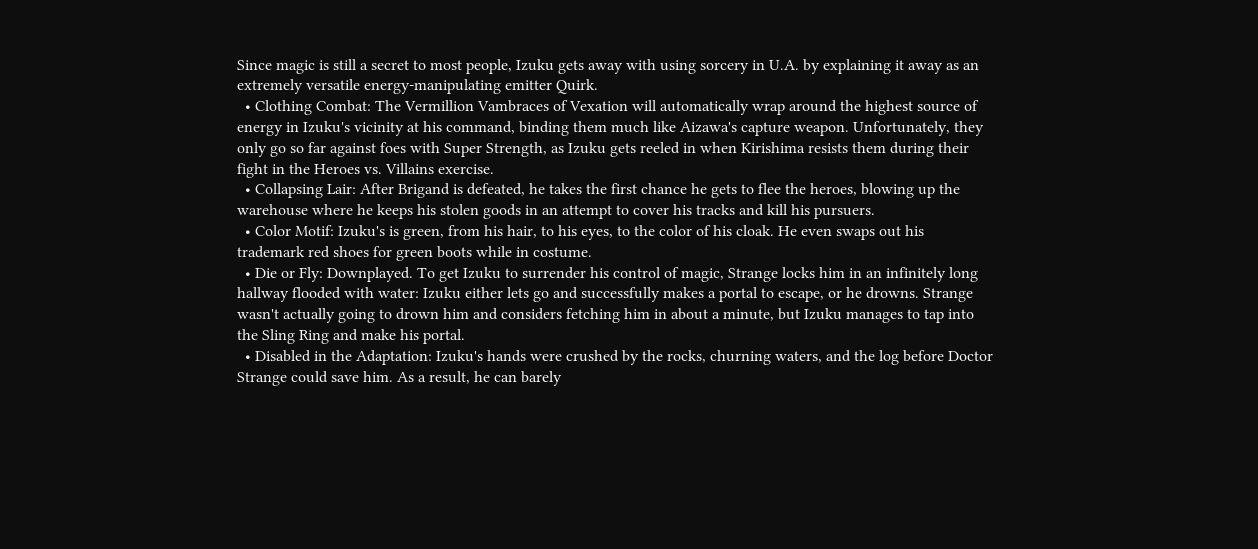Since magic is still a secret to most people, Izuku gets away with using sorcery in U.A. by explaining it away as an extremely versatile energy-manipulating emitter Quirk.
  • Clothing Combat: The Vermillion Vambraces of Vexation will automatically wrap around the highest source of energy in Izuku's vicinity at his command, binding them much like Aizawa's capture weapon. Unfortunately, they only go so far against foes with Super Strength, as Izuku gets reeled in when Kirishima resists them during their fight in the Heroes vs. Villains exercise.
  • Collapsing Lair: After Brigand is defeated, he takes the first chance he gets to flee the heroes, blowing up the warehouse where he keeps his stolen goods in an attempt to cover his tracks and kill his pursuers.
  • Color Motif: Izuku's is green, from his hair, to his eyes, to the color of his cloak. He even swaps out his trademark red shoes for green boots while in costume.
  • Die or Fly: Downplayed. To get Izuku to surrender his control of magic, Strange locks him in an infinitely long hallway flooded with water: Izuku either lets go and successfully makes a portal to escape, or he drowns. Strange wasn't actually going to drown him and considers fetching him in about a minute, but Izuku manages to tap into the Sling Ring and make his portal.
  • Disabled in the Adaptation: Izuku's hands were crushed by the rocks, churning waters, and the log before Doctor Strange could save him. As a result, he can barely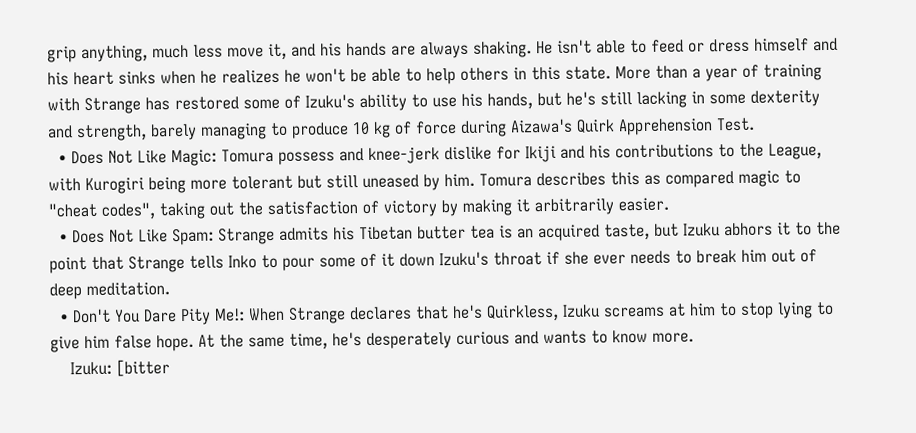grip anything, much less move it, and his hands are always shaking. He isn't able to feed or dress himself and his heart sinks when he realizes he won't be able to help others in this state. More than a year of training with Strange has restored some of Izuku's ability to use his hands, but he's still lacking in some dexterity and strength, barely managing to produce 10 kg of force during Aizawa's Quirk Apprehension Test.
  • Does Not Like Magic: Tomura possess and knee-jerk dislike for Ikiji and his contributions to the League, with Kurogiri being more tolerant but still uneased by him. Tomura describes this as compared magic to "cheat codes", taking out the satisfaction of victory by making it arbitrarily easier.
  • Does Not Like Spam: Strange admits his Tibetan butter tea is an acquired taste, but Izuku abhors it to the point that Strange tells Inko to pour some of it down Izuku's throat if she ever needs to break him out of deep meditation.
  • Don't You Dare Pity Me!: When Strange declares that he's Quirkless, Izuku screams at him to stop lying to give him false hope. At the same time, he's desperately curious and wants to know more.
    Izuku: [bitter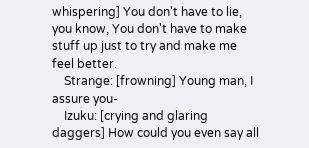whispering] You don't have to lie, you know, You don't have to make stuff up just to try and make me feel better.
    Strange: [frowning] Young man, I assure you-
    Izuku: [crying and glaring daggers] How could you even say all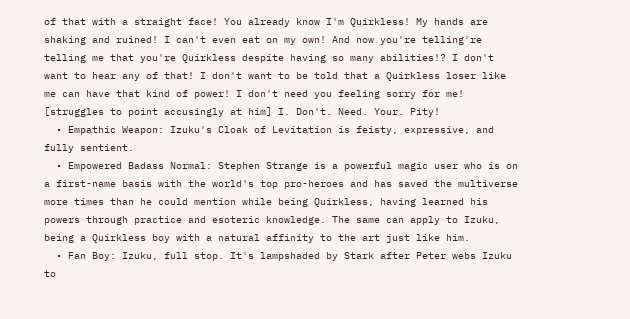of that with a straight face! You already know I'm Quirkless! My hands are shaking and ruined! I can't even eat on my own! And now you're telling're telling me that you're Quirkless despite having so many abilities!? I don't want to hear any of that! I don't want to be told that a Quirkless loser like me can have that kind of power! I don't need you feeling sorry for me! [struggles to point accusingly at him] I. Don't. Need. Your. Pity!
  • Empathic Weapon: Izuku's Cloak of Levitation is feisty, expressive, and fully sentient.
  • Empowered Badass Normal: Stephen Strange is a powerful magic user who is on a first-name basis with the world's top pro-heroes and has saved the multiverse more times than he could mention while being Quirkless, having learned his powers through practice and esoteric knowledge. The same can apply to Izuku, being a Quirkless boy with a natural affinity to the art just like him.
  • Fan Boy: Izuku, full stop. It's lampshaded by Stark after Peter webs Izuku to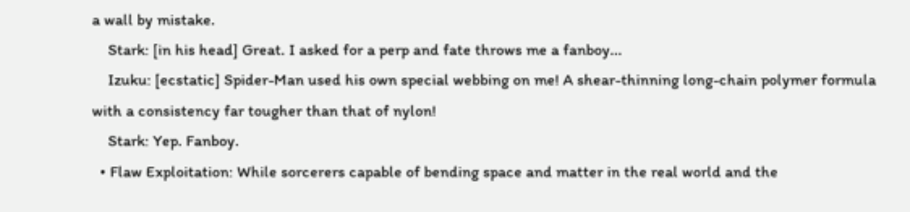a wall by mistake.
    Stark: [in his head] Great. I asked for a perp and fate throws me a fanboy...
    Izuku: [ecstatic] Spider-Man used his own special webbing on me! A shear-thinning long-chain polymer formula with a consistency far tougher than that of nylon!
    Stark: Yep. Fanboy.
  • Flaw Exploitation: While sorcerers capable of bending space and matter in the real world and the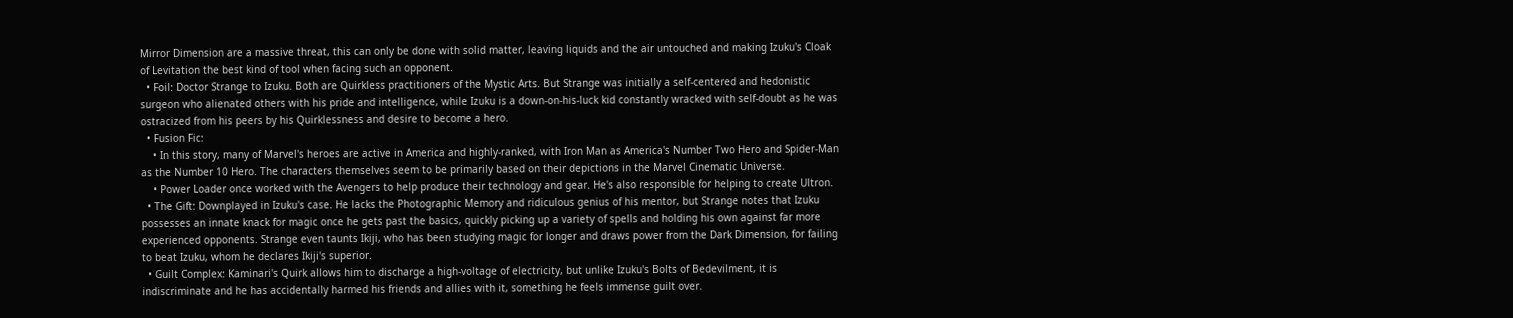Mirror Dimension are a massive threat, this can only be done with solid matter, leaving liquids and the air untouched and making Izuku's Cloak of Levitation the best kind of tool when facing such an opponent.
  • Foil: Doctor Strange to Izuku. Both are Quirkless practitioners of the Mystic Arts. But Strange was initially a self-centered and hedonistic surgeon who alienated others with his pride and intelligence, while Izuku is a down-on-his-luck kid constantly wracked with self-doubt as he was ostracized from his peers by his Quirklessness and desire to become a hero.
  • Fusion Fic:
    • In this story, many of Marvel's heroes are active in America and highly-ranked, with Iron Man as America's Number Two Hero and Spider-Man as the Number 10 Hero. The characters themselves seem to be primarily based on their depictions in the Marvel Cinematic Universe.
    • Power Loader once worked with the Avengers to help produce their technology and gear. He's also responsible for helping to create Ultron.
  • The Gift: Downplayed in Izuku's case. He lacks the Photographic Memory and ridiculous genius of his mentor, but Strange notes that Izuku possesses an innate knack for magic once he gets past the basics, quickly picking up a variety of spells and holding his own against far more experienced opponents. Strange even taunts Ikiji, who has been studying magic for longer and draws power from the Dark Dimension, for failing to beat Izuku, whom he declares Ikiji's superior.
  • Guilt Complex: Kaminari's Quirk allows him to discharge a high-voltage of electricity, but unlike Izuku's Bolts of Bedevilment, it is indiscriminate and he has accidentally harmed his friends and allies with it, something he feels immense guilt over.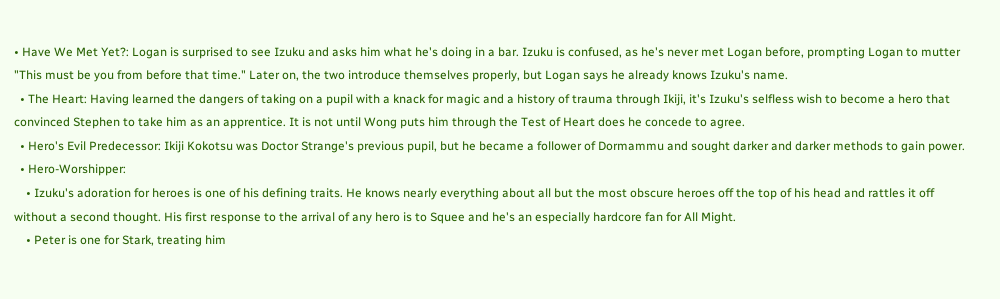• Have We Met Yet?: Logan is surprised to see Izuku and asks him what he's doing in a bar. Izuku is confused, as he's never met Logan before, prompting Logan to mutter "This must be you from before that time." Later on, the two introduce themselves properly, but Logan says he already knows Izuku's name.
  • The Heart: Having learned the dangers of taking on a pupil with a knack for magic and a history of trauma through Ikiji, it's Izuku's selfless wish to become a hero that convinced Stephen to take him as an apprentice. It is not until Wong puts him through the Test of Heart does he concede to agree.
  • Hero's Evil Predecessor: Ikiji Kokotsu was Doctor Strange's previous pupil, but he became a follower of Dormammu and sought darker and darker methods to gain power.
  • Hero-Worshipper:
    • Izuku's adoration for heroes is one of his defining traits. He knows nearly everything about all but the most obscure heroes off the top of his head and rattles it off without a second thought. His first response to the arrival of any hero is to Squee and he's an especially hardcore fan for All Might.
    • Peter is one for Stark, treating him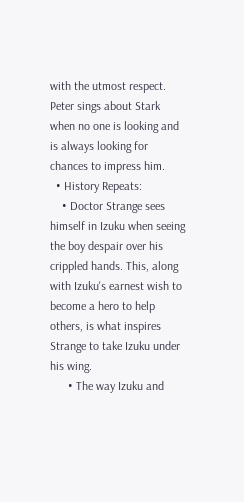with the utmost respect. Peter sings about Stark when no one is looking and is always looking for chances to impress him.
  • History Repeats:
    • Doctor Strange sees himself in Izuku when seeing the boy despair over his crippled hands. This, along with Izuku's earnest wish to become a hero to help others, is what inspires Strange to take Izuku under his wing.
      • The way Izuku and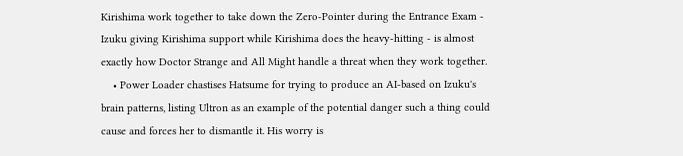Kirishima work together to take down the Zero-Pointer during the Entrance Exam - Izuku giving Kirishima support while Kirishima does the heavy-hitting - is almost exactly how Doctor Strange and All Might handle a threat when they work together.
    • Power Loader chastises Hatsume for trying to produce an AI-based on Izuku's brain patterns, listing Ultron as an example of the potential danger such a thing could cause and forces her to dismantle it. His worry is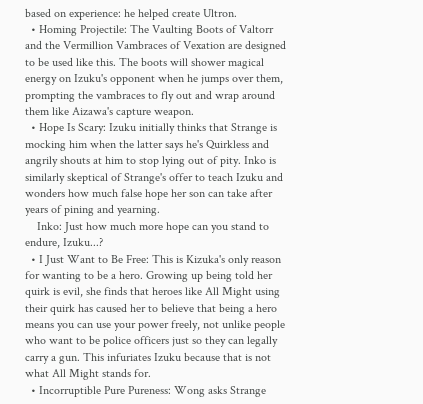based on experience: he helped create Ultron.
  • Homing Projectile: The Vaulting Boots of Valtorr and the Vermillion Vambraces of Vexation are designed to be used like this. The boots will shower magical energy on Izuku's opponent when he jumps over them, prompting the vambraces to fly out and wrap around them like Aizawa's capture weapon.
  • Hope Is Scary: Izuku initially thinks that Strange is mocking him when the latter says he's Quirkless and angrily shouts at him to stop lying out of pity. Inko is similarly skeptical of Strange's offer to teach Izuku and wonders how much false hope her son can take after years of pining and yearning.
    Inko: Just how much more hope can you stand to endure, Izuku...?
  • I Just Want to Be Free: This is Kizuka's only reason for wanting to be a hero. Growing up being told her quirk is evil, she finds that heroes like All Might using their quirk has caused her to believe that being a hero means you can use your power freely, not unlike people who want to be police officers just so they can legally carry a gun. This infuriates Izuku because that is not what All Might stands for.
  • Incorruptible Pure Pureness: Wong asks Strange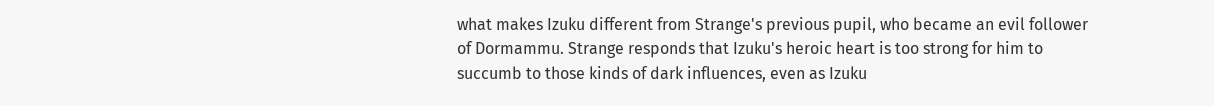what makes Izuku different from Strange's previous pupil, who became an evil follower of Dormammu. Strange responds that Izuku's heroic heart is too strong for him to succumb to those kinds of dark influences, even as Izuku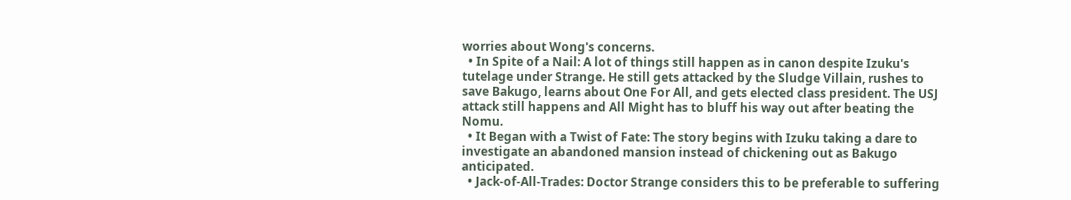worries about Wong's concerns.
  • In Spite of a Nail: A lot of things still happen as in canon despite Izuku's tutelage under Strange. He still gets attacked by the Sludge Villain, rushes to save Bakugo, learns about One For All, and gets elected class president. The USJ attack still happens and All Might has to bluff his way out after beating the Nomu.
  • It Began with a Twist of Fate: The story begins with Izuku taking a dare to investigate an abandoned mansion instead of chickening out as Bakugo anticipated.
  • Jack-of-All-Trades: Doctor Strange considers this to be preferable to suffering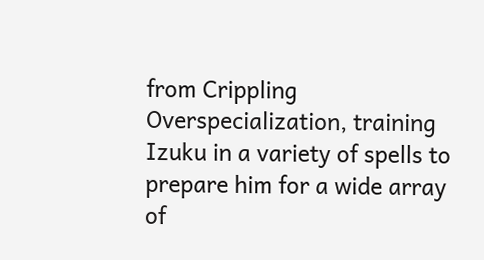from Crippling Overspecialization, training Izuku in a variety of spells to prepare him for a wide array of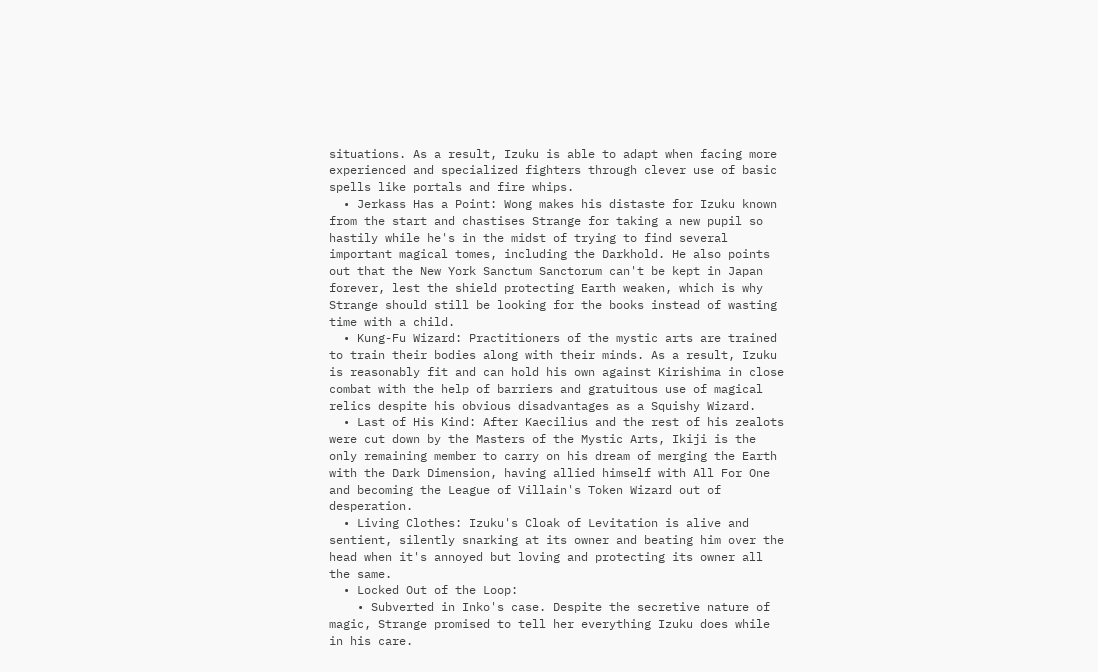situations. As a result, Izuku is able to adapt when facing more experienced and specialized fighters through clever use of basic spells like portals and fire whips.
  • Jerkass Has a Point: Wong makes his distaste for Izuku known from the start and chastises Strange for taking a new pupil so hastily while he's in the midst of trying to find several important magical tomes, including the Darkhold. He also points out that the New York Sanctum Sanctorum can't be kept in Japan forever, lest the shield protecting Earth weaken, which is why Strange should still be looking for the books instead of wasting time with a child.
  • Kung-Fu Wizard: Practitioners of the mystic arts are trained to train their bodies along with their minds. As a result, Izuku is reasonably fit and can hold his own against Kirishima in close combat with the help of barriers and gratuitous use of magical relics despite his obvious disadvantages as a Squishy Wizard.
  • Last of His Kind: After Kaecilius and the rest of his zealots were cut down by the Masters of the Mystic Arts, Ikiji is the only remaining member to carry on his dream of merging the Earth with the Dark Dimension, having allied himself with All For One and becoming the League of Villain's Token Wizard out of desperation.
  • Living Clothes: Izuku's Cloak of Levitation is alive and sentient, silently snarking at its owner and beating him over the head when it's annoyed but loving and protecting its owner all the same.
  • Locked Out of the Loop:
    • Subverted in Inko's case. Despite the secretive nature of magic, Strange promised to tell her everything Izuku does while in his care.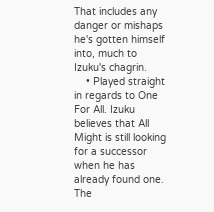That includes any danger or mishaps he's gotten himself into, much to Izuku's chagrin.
    • Played straight in regards to One For All. Izuku believes that All Might is still looking for a successor when he has already found one. The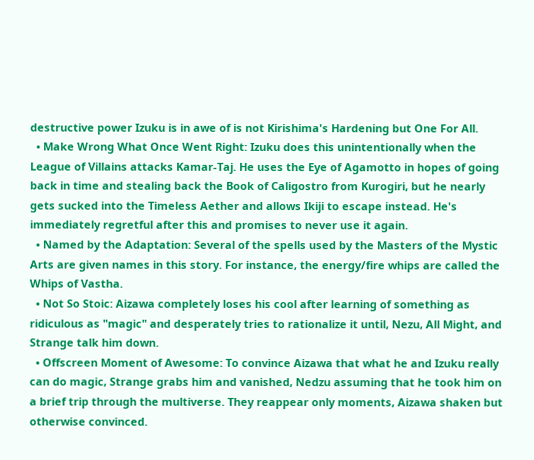destructive power Izuku is in awe of is not Kirishima's Hardening but One For All.
  • Make Wrong What Once Went Right: Izuku does this unintentionally when the League of Villains attacks Kamar-Taj. He uses the Eye of Agamotto in hopes of going back in time and stealing back the Book of Caligostro from Kurogiri, but he nearly gets sucked into the Timeless Aether and allows Ikiji to escape instead. He's immediately regretful after this and promises to never use it again.
  • Named by the Adaptation: Several of the spells used by the Masters of the Mystic Arts are given names in this story. For instance, the energy/fire whips are called the Whips of Vastha.
  • Not So Stoic: Aizawa completely loses his cool after learning of something as ridiculous as "magic" and desperately tries to rationalize it until, Nezu, All Might, and Strange talk him down.
  • Offscreen Moment of Awesome: To convince Aizawa that what he and Izuku really can do magic, Strange grabs him and vanished, Nedzu assuming that he took him on a brief trip through the multiverse. They reappear only moments, Aizawa shaken but otherwise convinced.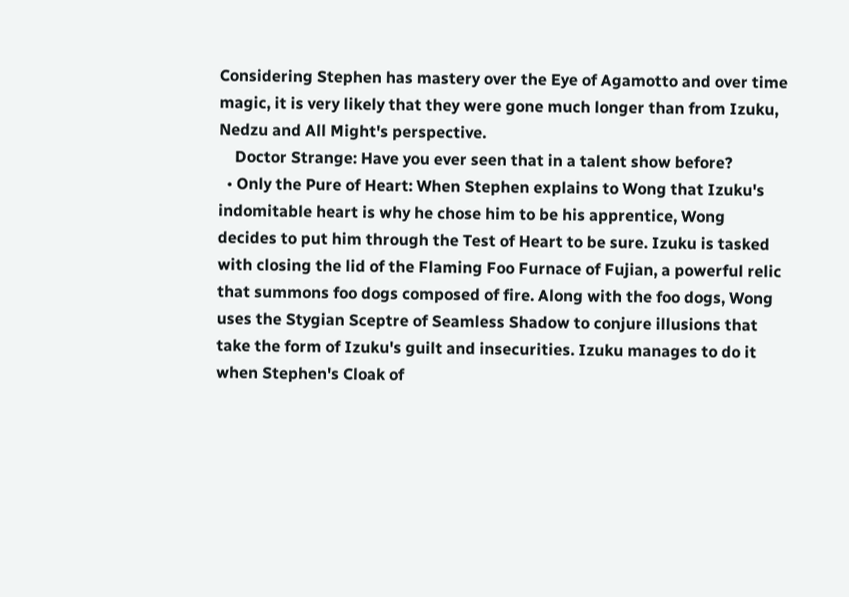Considering Stephen has mastery over the Eye of Agamotto and over time magic, it is very likely that they were gone much longer than from Izuku, Nedzu and All Might's perspective.
    Doctor Strange: Have you ever seen that in a talent show before?
  • Only the Pure of Heart: When Stephen explains to Wong that Izuku's indomitable heart is why he chose him to be his apprentice, Wong decides to put him through the Test of Heart to be sure. Izuku is tasked with closing the lid of the Flaming Foo Furnace of Fujian, a powerful relic that summons foo dogs composed of fire. Along with the foo dogs, Wong uses the Stygian Sceptre of Seamless Shadow to conjure illusions that take the form of Izuku's guilt and insecurities. Izuku manages to do it when Stephen's Cloak of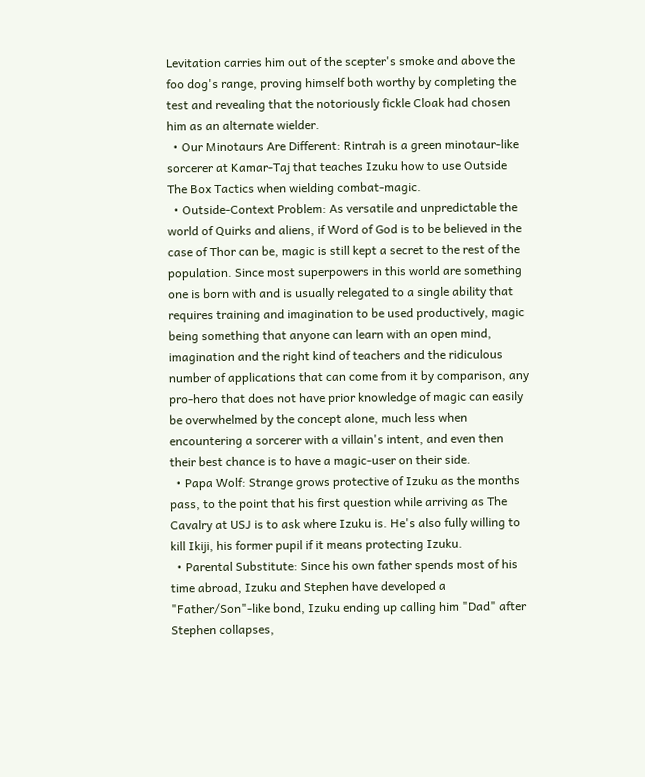Levitation carries him out of the scepter's smoke and above the foo dog's range, proving himself both worthy by completing the test and revealing that the notoriously fickle Cloak had chosen him as an alternate wielder.
  • Our Minotaurs Are Different: Rintrah is a green minotaur-like sorcerer at Kamar-Taj that teaches Izuku how to use Outside The Box Tactics when wielding combat-magic.
  • Outside-Context Problem: As versatile and unpredictable the world of Quirks and aliens, if Word of God is to be believed in the case of Thor can be, magic is still kept a secret to the rest of the population. Since most superpowers in this world are something one is born with and is usually relegated to a single ability that requires training and imagination to be used productively, magic being something that anyone can learn with an open mind, imagination and the right kind of teachers and the ridiculous number of applications that can come from it by comparison, any pro-hero that does not have prior knowledge of magic can easily be overwhelmed by the concept alone, much less when encountering a sorcerer with a villain's intent, and even then their best chance is to have a magic-user on their side.
  • Papa Wolf: Strange grows protective of Izuku as the months pass, to the point that his first question while arriving as The Cavalry at USJ is to ask where Izuku is. He's also fully willing to kill Ikiji, his former pupil if it means protecting Izuku.
  • Parental Substitute: Since his own father spends most of his time abroad, Izuku and Stephen have developed a "Father/Son"-like bond, Izuku ending up calling him "Dad" after Stephen collapses,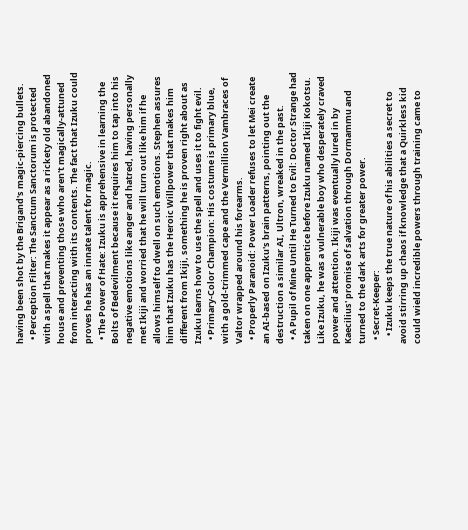having been shot by the Brigand's magic-piercing bullets.
  • Perception Filter: The Sanctum Sanctorum is protected with a spell that makes it appear as a rickety old abandoned house and preventing those who aren't magically-attuned from interacting with its contents. The fact that Izuku could proves he has an innate talent for magic.
  • The Power of Hate: Izuku is apprehensive in learning the Bolts of Bedevilment because it requires him to tap into his negative emotions like anger and hatred, having personally met Ikiji and worried that he will turn out like him if he allows himself to dwell on such emotions. Stephen assures him that Izuku has the Heroic Willpower that makes him different from Ikiji, something he is proven right about as Izuku learns how to use the spell and uses it to fight evil.
  • Primary-Color Champion: His costume is primary blue, with a gold-trimmed cape and the Vermillion Vambraces of Valtor wrapped around his forearms.
  • Properly Paranoid: Power Loader refuses to let Mei create an AI-based on Izuku's brain patterns, pointing out the destruction a similar AI, Ultron, wreaked in the past.
  • A Pupil of Mine Until He Turned to Evil: Doctor Strange had taken on one apprentice before Izuku named Ikiji Kokotsu. Like Izuku, he was a vulnerable boy who desperately craved power and attention. Ikiji was eventually lured in by Kaecilius' promise of salvation through Dormammu and turned to the dark arts for greater power.
  • Secret-Keeper:
    • Izuku keeps the true nature of his abilities a secret to avoid stirring up chaos if knowledge that a Quirkless kid could wield incredible powers through training came to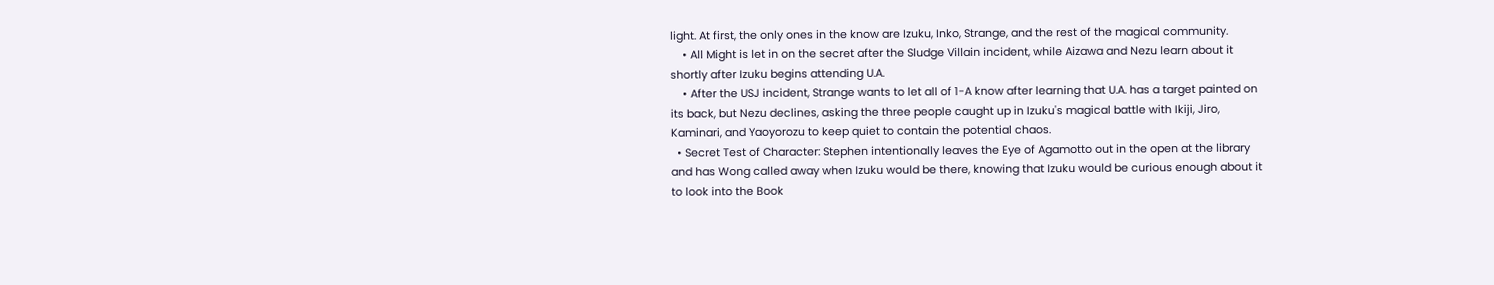light. At first, the only ones in the know are Izuku, Inko, Strange, and the rest of the magical community.
    • All Might is let in on the secret after the Sludge Villain incident, while Aizawa and Nezu learn about it shortly after Izuku begins attending U.A.
    • After the USJ incident, Strange wants to let all of 1-A know after learning that U.A. has a target painted on its back, but Nezu declines, asking the three people caught up in Izuku's magical battle with Ikiji, Jiro, Kaminari, and Yaoyorozu to keep quiet to contain the potential chaos.
  • Secret Test of Character: Stephen intentionally leaves the Eye of Agamotto out in the open at the library and has Wong called away when Izuku would be there, knowing that Izuku would be curious enough about it to look into the Book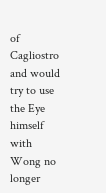of Cagliostro and would try to use the Eye himself with Wong no longer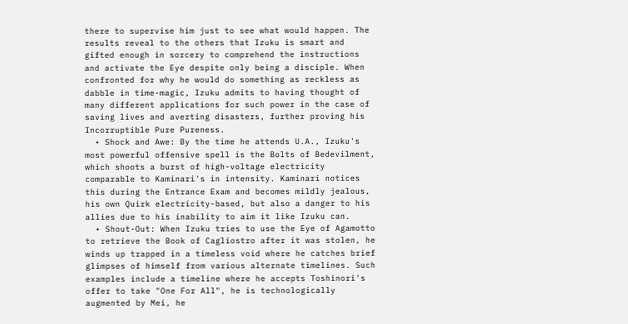there to supervise him just to see what would happen. The results reveal to the others that Izuku is smart and gifted enough in sorcery to comprehend the instructions and activate the Eye despite only being a disciple. When confronted for why he would do something as reckless as dabble in time-magic, Izuku admits to having thought of many different applications for such power in the case of saving lives and averting disasters, further proving his Incorruptible Pure Pureness.
  • Shock and Awe: By the time he attends U.A., Izuku's most powerful offensive spell is the Bolts of Bedevilment, which shoots a burst of high-voltage electricity comparable to Kaminari's in intensity. Kaminari notices this during the Entrance Exam and becomes mildly jealous, his own Quirk electricity-based, but also a danger to his allies due to his inability to aim it like Izuku can.
  • Shout-Out: When Izuku tries to use the Eye of Agamotto to retrieve the Book of Cagliostro after it was stolen, he winds up trapped in a timeless void where he catches brief glimpses of himself from various alternate timelines. Such examples include a timeline where he accepts Toshinori's offer to take "One For All", he is technologically augmented by Mei, he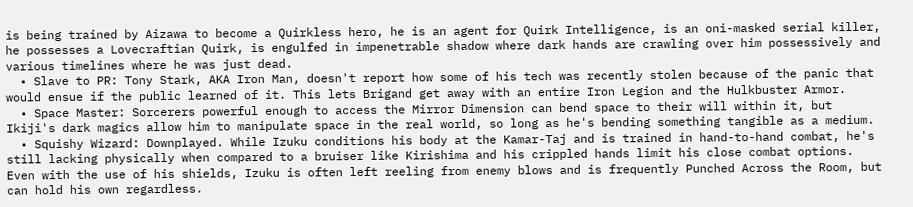is being trained by Aizawa to become a Quirkless hero, he is an agent for Quirk Intelligence, is an oni-masked serial killer, he possesses a Lovecraftian Quirk, is engulfed in impenetrable shadow where dark hands are crawling over him possessively and various timelines where he was just dead.
  • Slave to PR: Tony Stark, AKA Iron Man, doesn't report how some of his tech was recently stolen because of the panic that would ensue if the public learned of it. This lets Brigand get away with an entire Iron Legion and the Hulkbuster Armor.
  • Space Master: Sorcerers powerful enough to access the Mirror Dimension can bend space to their will within it, but Ikiji's dark magics allow him to manipulate space in the real world, so long as he's bending something tangible as a medium.
  • Squishy Wizard: Downplayed. While Izuku conditions his body at the Kamar-Taj and is trained in hand-to-hand combat, he's still lacking physically when compared to a bruiser like Kirishima and his crippled hands limit his close combat options. Even with the use of his shields, Izuku is often left reeling from enemy blows and is frequently Punched Across the Room, but can hold his own regardless.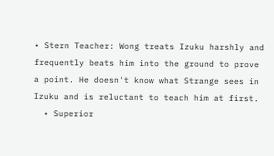• Stern Teacher: Wong treats Izuku harshly and frequently beats him into the ground to prove a point. He doesn't know what Strange sees in Izuku and is reluctant to teach him at first.
  • Superior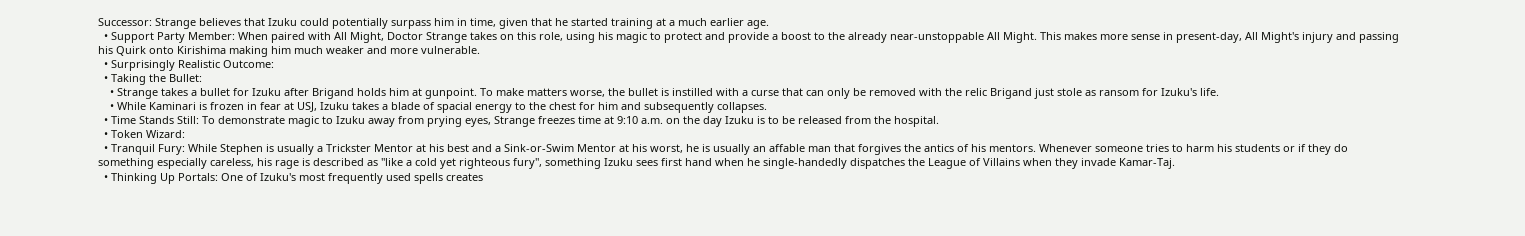Successor: Strange believes that Izuku could potentially surpass him in time, given that he started training at a much earlier age.
  • Support Party Member: When paired with All Might, Doctor Strange takes on this role, using his magic to protect and provide a boost to the already near-unstoppable All Might. This makes more sense in present-day, All Might's injury and passing his Quirk onto Kirishima making him much weaker and more vulnerable.
  • Surprisingly Realistic Outcome:
  • Taking the Bullet:
    • Strange takes a bullet for Izuku after Brigand holds him at gunpoint. To make matters worse, the bullet is instilled with a curse that can only be removed with the relic Brigand just stole as ransom for Izuku's life.
    • While Kaminari is frozen in fear at USJ, Izuku takes a blade of spacial energy to the chest for him and subsequently collapses.
  • Time Stands Still: To demonstrate magic to Izuku away from prying eyes, Strange freezes time at 9:10 a.m. on the day Izuku is to be released from the hospital.
  • Token Wizard:
  • Tranquil Fury: While Stephen is usually a Trickster Mentor at his best and a Sink-or-Swim Mentor at his worst, he is usually an affable man that forgives the antics of his mentors. Whenever someone tries to harm his students or if they do something especially careless, his rage is described as "like a cold yet righteous fury", something Izuku sees first hand when he single-handedly dispatches the League of Villains when they invade Kamar-Taj.
  • Thinking Up Portals: One of Izuku's most frequently used spells creates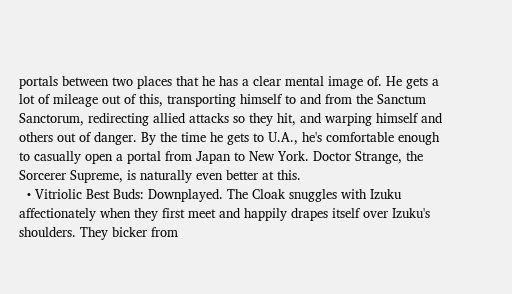portals between two places that he has a clear mental image of. He gets a lot of mileage out of this, transporting himself to and from the Sanctum Sanctorum, redirecting allied attacks so they hit, and warping himself and others out of danger. By the time he gets to U.A., he's comfortable enough to casually open a portal from Japan to New York. Doctor Strange, the Sorcerer Supreme, is naturally even better at this.
  • Vitriolic Best Buds: Downplayed. The Cloak snuggles with Izuku affectionately when they first meet and happily drapes itself over Izuku's shoulders. They bicker from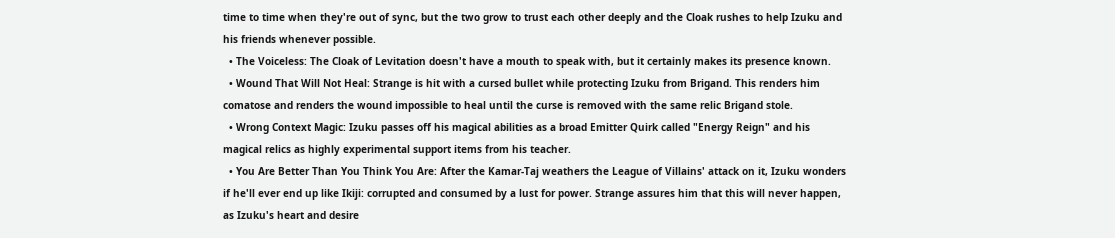time to time when they're out of sync, but the two grow to trust each other deeply and the Cloak rushes to help Izuku and his friends whenever possible.
  • The Voiceless: The Cloak of Levitation doesn't have a mouth to speak with, but it certainly makes its presence known.
  • Wound That Will Not Heal: Strange is hit with a cursed bullet while protecting Izuku from Brigand. This renders him comatose and renders the wound impossible to heal until the curse is removed with the same relic Brigand stole.
  • Wrong Context Magic: Izuku passes off his magical abilities as a broad Emitter Quirk called "Energy Reign" and his magical relics as highly experimental support items from his teacher.
  • You Are Better Than You Think You Are: After the Kamar-Taj weathers the League of Villains' attack on it, Izuku wonders if he'll ever end up like Ikiji: corrupted and consumed by a lust for power. Strange assures him that this will never happen, as Izuku's heart and desire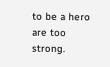to be a hero are too strong.